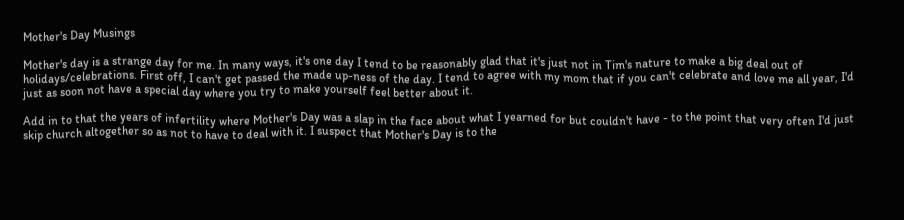Mother's Day Musings

Mother's day is a strange day for me. In many ways, it's one day I tend to be reasonably glad that it's just not in Tim's nature to make a big deal out of holidays/celebrations. First off, I can't get passed the made up-ness of the day. I tend to agree with my mom that if you can't celebrate and love me all year, I'd just as soon not have a special day where you try to make yourself feel better about it.

Add in to that the years of infertility where Mother's Day was a slap in the face about what I yearned for but couldn't have - to the point that very often I'd just skip church altogether so as not to have to deal with it. I suspect that Mother's Day is to the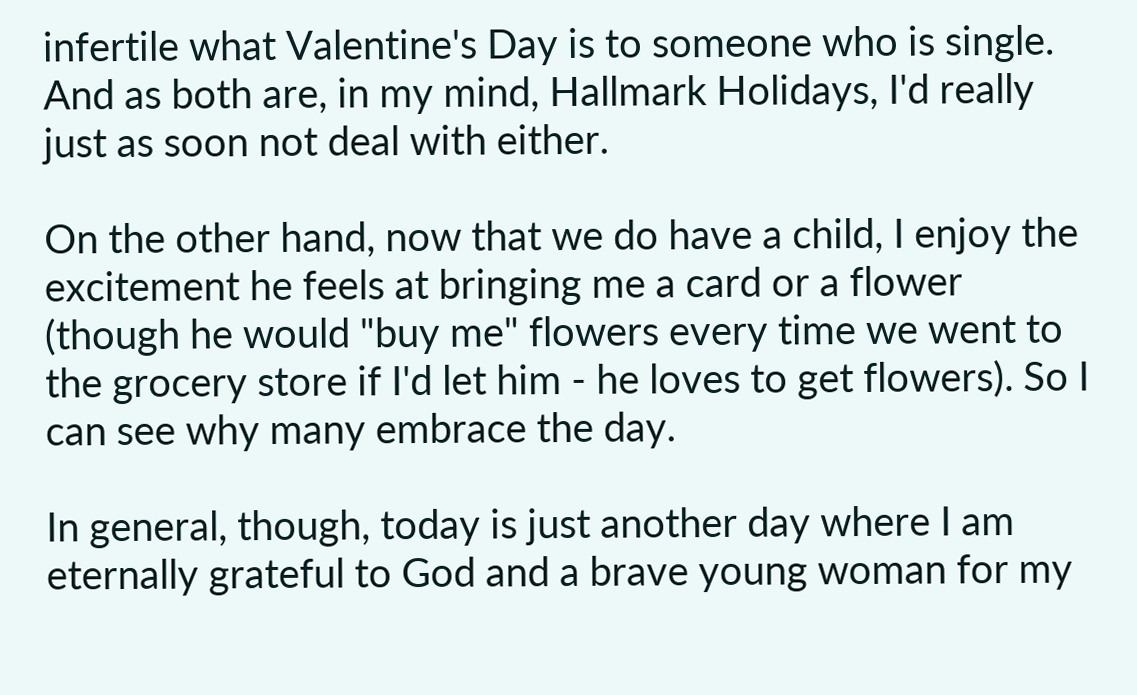infertile what Valentine's Day is to someone who is single. And as both are, in my mind, Hallmark Holidays, I'd really just as soon not deal with either.

On the other hand, now that we do have a child, I enjoy the excitement he feels at bringing me a card or a flower (though he would "buy me" flowers every time we went to the grocery store if I'd let him - he loves to get flowers). So I can see why many embrace the day.

In general, though, today is just another day where I am eternally grateful to God and a brave young woman for my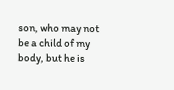son, who may not be a child of my body, but he is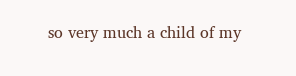so very much a child of my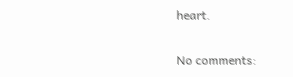heart.

No comments: